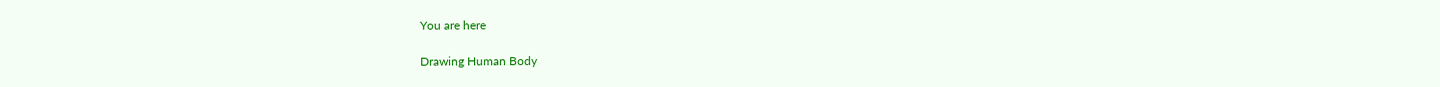You are here

Drawing Human Body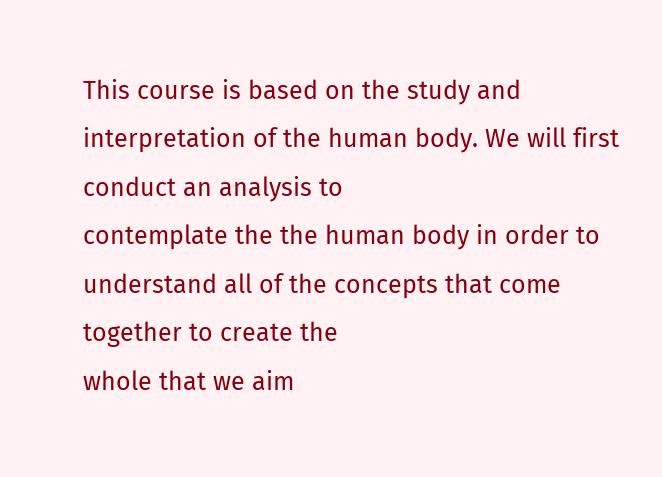This course is based on the study and interpretation of the human body. We will first conduct an analysis to
contemplate the the human body in order to understand all of the concepts that come together to create the
whole that we aim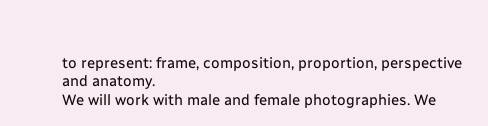to represent: frame, composition, proportion, perspective and anatomy.
We will work with male and female photographies. We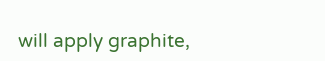will apply graphite,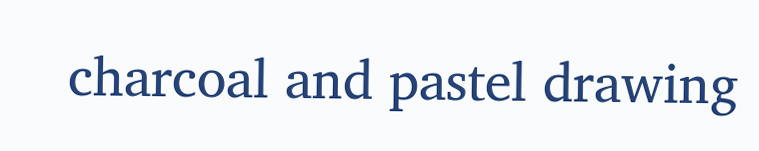charcoal and pastel drawing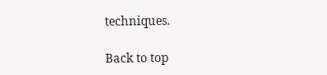techniques.

Back to top